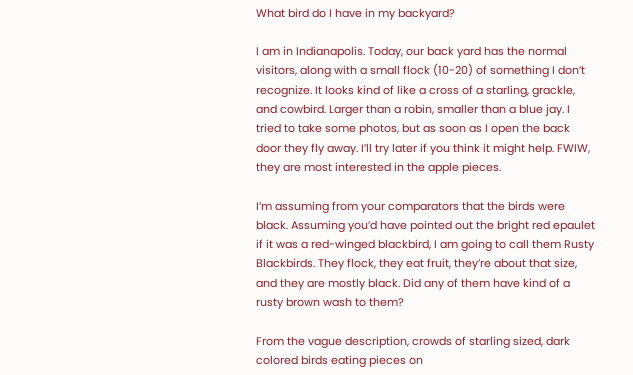What bird do I have in my backyard?

I am in Indianapolis. Today, our back yard has the normal visitors, along with a small flock (10-20) of something I don’t recognize. It looks kind of like a cross of a starling, grackle, and cowbird. Larger than a robin, smaller than a blue jay. I tried to take some photos, but as soon as I open the back door they fly away. I’ll try later if you think it might help. FWIW, they are most interested in the apple pieces.

I’m assuming from your comparators that the birds were black. Assuming you’d have pointed out the bright red epaulet if it was a red-winged blackbird, I am going to call them Rusty Blackbirds. They flock, they eat fruit, they’re about that size, and they are mostly black. Did any of them have kind of a rusty brown wash to them?

From the vague description, crowds of starling sized, dark colored birds eating pieces on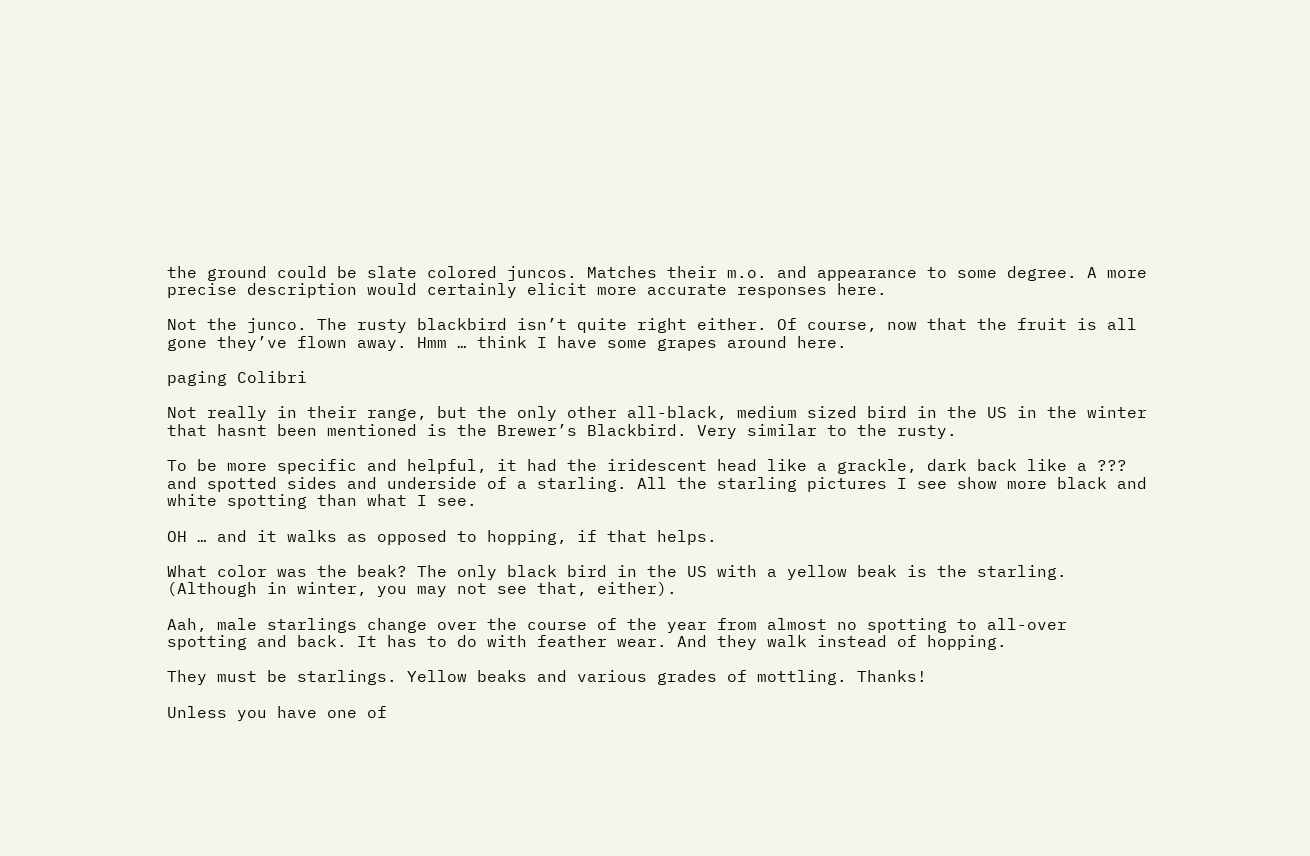the ground could be slate colored juncos. Matches their m.o. and appearance to some degree. A more precise description would certainly elicit more accurate responses here.

Not the junco. The rusty blackbird isn’t quite right either. Of course, now that the fruit is all gone they’ve flown away. Hmm … think I have some grapes around here.

paging Colibri

Not really in their range, but the only other all-black, medium sized bird in the US in the winter that hasnt been mentioned is the Brewer’s Blackbird. Very similar to the rusty.

To be more specific and helpful, it had the iridescent head like a grackle, dark back like a ??? and spotted sides and underside of a starling. All the starling pictures I see show more black and white spotting than what I see.

OH … and it walks as opposed to hopping, if that helps.

What color was the beak? The only black bird in the US with a yellow beak is the starling. (Although in winter, you may not see that, either).

Aah, male starlings change over the course of the year from almost no spotting to all-over spotting and back. It has to do with feather wear. And they walk instead of hopping.

They must be starlings. Yellow beaks and various grades of mottling. Thanks!

Unless you have one of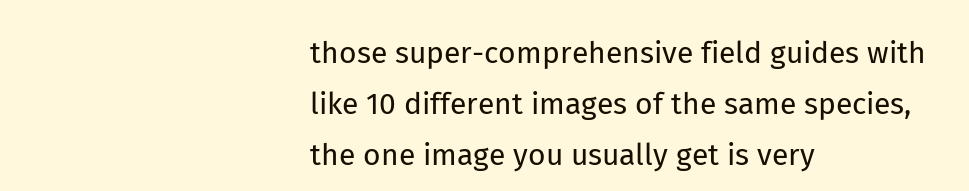those super-comprehensive field guides with like 10 different images of the same species, the one image you usually get is very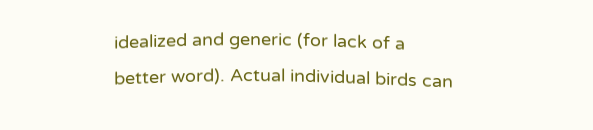idealized and generic (for lack of a better word). Actual individual birds can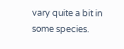vary quite a bit in some species.